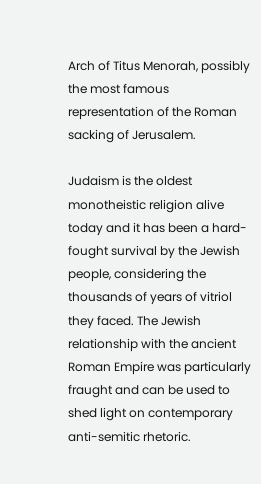Arch of Titus Menorah, possibly the most famous representation of the Roman sacking of Jerusalem.

Judaism is the oldest monotheistic religion alive today and it has been a hard-fought survival by the Jewish people, considering the thousands of years of vitriol they faced. The Jewish relationship with the ancient Roman Empire was particularly fraught and can be used to shed light on contemporary anti-semitic rhetoric.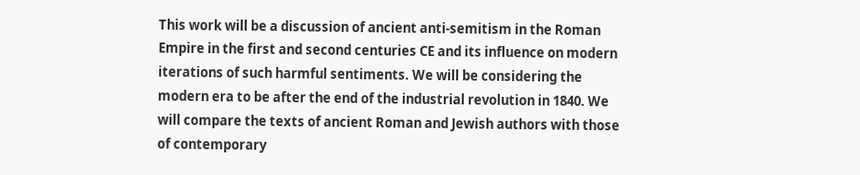This work will be a discussion of ancient anti-semitism in the Roman Empire in the first and second centuries CE and its influence on modern iterations of such harmful sentiments. We will be considering the modern era to be after the end of the industrial revolution in 1840. We will compare the texts of ancient Roman and Jewish authors with those of contemporary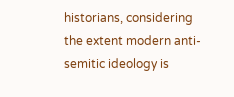historians, considering the extent modern anti-semitic ideology is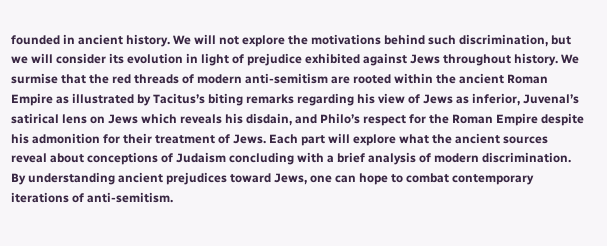founded in ancient history. We will not explore the motivations behind such discrimination, but we will consider its evolution in light of prejudice exhibited against Jews throughout history. We surmise that the red threads of modern anti-semitism are rooted within the ancient Roman Empire as illustrated by Tacitus’s biting remarks regarding his view of Jews as inferior, Juvenal’s satirical lens on Jews which reveals his disdain, and Philo’s respect for the Roman Empire despite his admonition for their treatment of Jews. Each part will explore what the ancient sources reveal about conceptions of Judaism concluding with a brief analysis of modern discrimination. By understanding ancient prejudices toward Jews, one can hope to combat contemporary iterations of anti-semitism.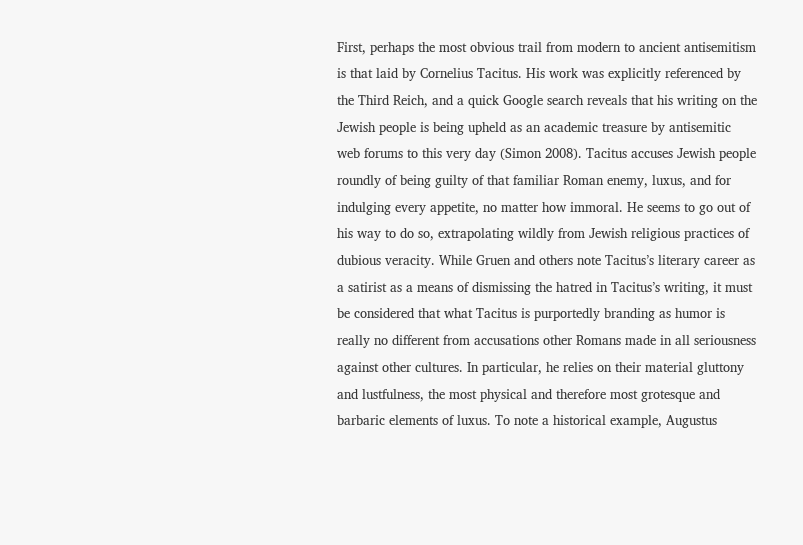First, perhaps the most obvious trail from modern to ancient antisemitism is that laid by Cornelius Tacitus. His work was explicitly referenced by the Third Reich, and a quick Google search reveals that his writing on the Jewish people is being upheld as an academic treasure by antisemitic web forums to this very day (Simon 2008). Tacitus accuses Jewish people roundly of being guilty of that familiar Roman enemy, luxus, and for indulging every appetite, no matter how immoral. He seems to go out of his way to do so, extrapolating wildly from Jewish religious practices of dubious veracity. While Gruen and others note Tacitus’s literary career as a satirist as a means of dismissing the hatred in Tacitus’s writing, it must be considered that what Tacitus is purportedly branding as humor is really no different from accusations other Romans made in all seriousness against other cultures. In particular, he relies on their material gluttony and lustfulness, the most physical and therefore most grotesque and barbaric elements of luxus. To note a historical example, Augustus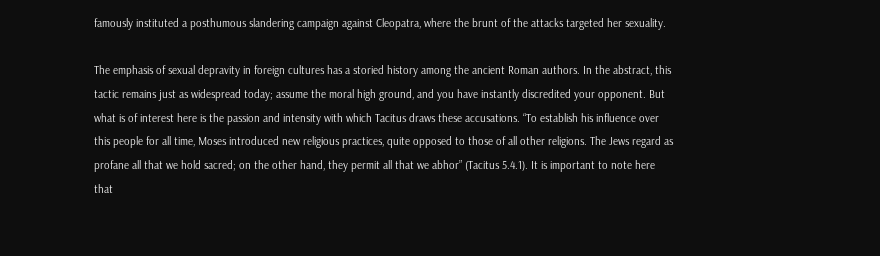famously instituted a posthumous slandering campaign against Cleopatra, where the brunt of the attacks targeted her sexuality.

The emphasis of sexual depravity in foreign cultures has a storied history among the ancient Roman authors. In the abstract, this tactic remains just as widespread today; assume the moral high ground, and you have instantly discredited your opponent. But what is of interest here is the passion and intensity with which Tacitus draws these accusations. “To establish his influence over this people for all time, Moses introduced new religious practices, quite opposed to those of all other religions. The Jews regard as profane all that we hold sacred; on the other hand, they permit all that we abhor” (Tacitus 5.4.1). It is important to note here that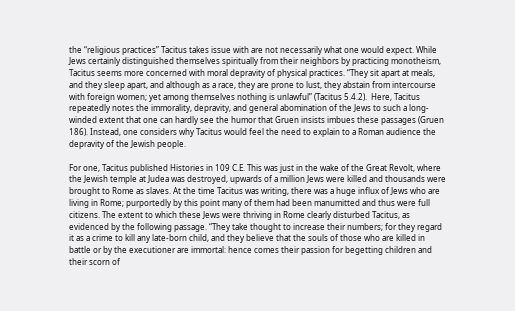the “religious practices” Tacitus takes issue with are not necessarily what one would expect. While Jews certainly distinguished themselves spiritually from their neighbors by practicing monotheism, Tacitus seems more concerned with moral depravity of physical practices. “They sit apart at meals, and they sleep apart, and although as a race, they are prone to lust, they abstain from intercourse with foreign women; yet among themselves nothing is unlawful” (Tacitus 5.4.2).  Here, Tacitus repeatedly notes the immorality, depravity, and general abomination of the Jews to such a long-winded extent that one can hardly see the humor that Gruen insists imbues these passages (Gruen 186). Instead, one considers why Tacitus would feel the need to explain to a Roman audience the depravity of the Jewish people.

For one, Tacitus published Histories in 109 C.E. This was just in the wake of the Great Revolt, where the Jewish temple at Judea was destroyed, upwards of a million Jews were killed and thousands were brought to Rome as slaves. At the time Tacitus was writing, there was a huge influx of Jews who are living in Rome; purportedly by this point many of them had been manumitted and thus were full citizens. The extent to which these Jews were thriving in Rome clearly disturbed Tacitus, as evidenced by the following passage. “They take thought to increase their numbers; for they regard it as a crime to kill any late-born child, and they believe that the souls of those who are killed in battle or by the executioner are immortal: hence comes their passion for begetting children and their scorn of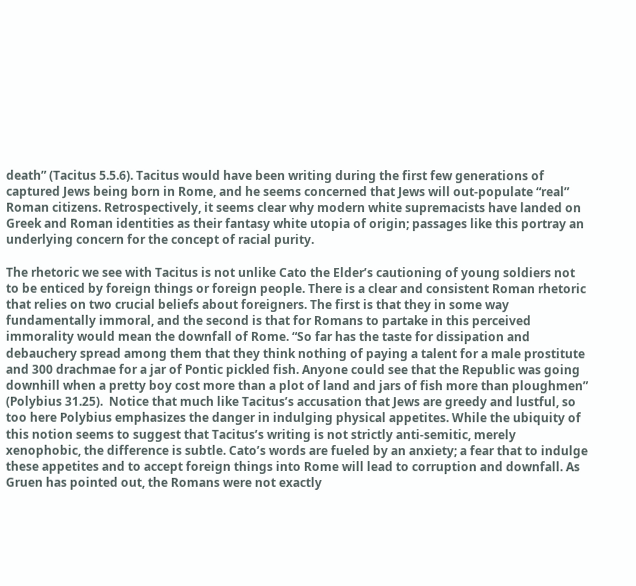death” (Tacitus 5.5.6). Tacitus would have been writing during the first few generations of captured Jews being born in Rome, and he seems concerned that Jews will out-populate “real” Roman citizens. Retrospectively, it seems clear why modern white supremacists have landed on Greek and Roman identities as their fantasy white utopia of origin; passages like this portray an underlying concern for the concept of racial purity.

The rhetoric we see with Tacitus is not unlike Cato the Elder’s cautioning of young soldiers not to be enticed by foreign things or foreign people. There is a clear and consistent Roman rhetoric that relies on two crucial beliefs about foreigners. The first is that they in some way fundamentally immoral, and the second is that for Romans to partake in this perceived immorality would mean the downfall of Rome. “So far has the taste for dissipation and debauchery spread among them that they think nothing of paying a talent for a male prostitute and 300 drachmae for a jar of Pontic pickled fish. Anyone could see that the Republic was going downhill when a pretty boy cost more than a plot of land and jars of fish more than ploughmen” (Polybius 31.25).  Notice that much like Tacitus’s accusation that Jews are greedy and lustful, so too here Polybius emphasizes the danger in indulging physical appetites. While the ubiquity of this notion seems to suggest that Tacitus’s writing is not strictly anti-semitic, merely xenophobic, the difference is subtle. Cato’s words are fueled by an anxiety; a fear that to indulge these appetites and to accept foreign things into Rome will lead to corruption and downfall. As Gruen has pointed out, the Romans were not exactly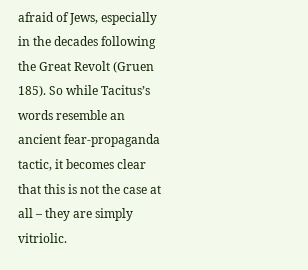afraid of Jews, especially in the decades following the Great Revolt (Gruen 185). So while Tacitus’s words resemble an ancient fear-propaganda tactic, it becomes clear that this is not the case at all – they are simply vitriolic.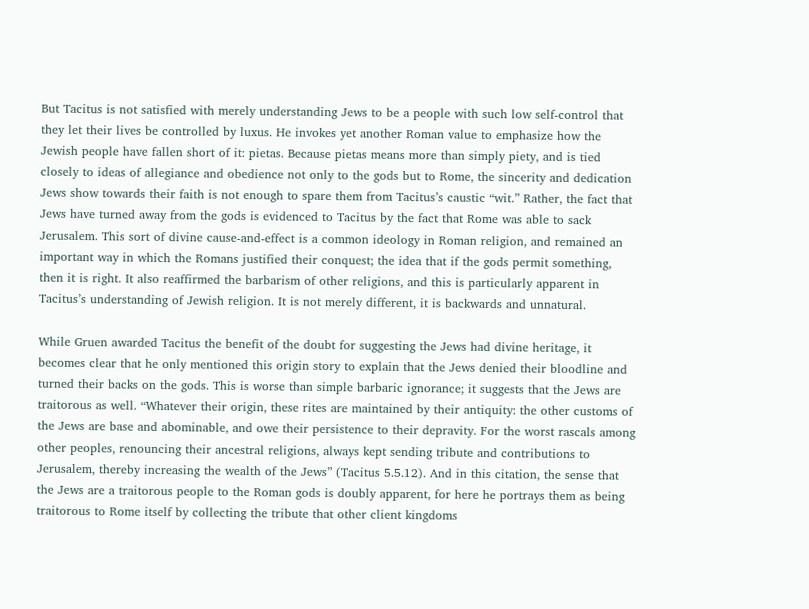But Tacitus is not satisfied with merely understanding Jews to be a people with such low self-control that they let their lives be controlled by luxus. He invokes yet another Roman value to emphasize how the Jewish people have fallen short of it: pietas. Because pietas means more than simply piety, and is tied closely to ideas of allegiance and obedience not only to the gods but to Rome, the sincerity and dedication Jews show towards their faith is not enough to spare them from Tacitus’s caustic “wit.” Rather, the fact that Jews have turned away from the gods is evidenced to Tacitus by the fact that Rome was able to sack Jerusalem. This sort of divine cause-and-effect is a common ideology in Roman religion, and remained an important way in which the Romans justified their conquest; the idea that if the gods permit something, then it is right. It also reaffirmed the barbarism of other religions, and this is particularly apparent in Tacitus’s understanding of Jewish religion. It is not merely different, it is backwards and unnatural.

While Gruen awarded Tacitus the benefit of the doubt for suggesting the Jews had divine heritage, it becomes clear that he only mentioned this origin story to explain that the Jews denied their bloodline and turned their backs on the gods. This is worse than simple barbaric ignorance; it suggests that the Jews are traitorous as well. “Whatever their origin, these rites are maintained by their antiquity: the other customs of the Jews are base and abominable, and owe their persistence to their depravity. For the worst rascals among other peoples, renouncing their ancestral religions, always kept sending tribute and contributions to Jerusalem, thereby increasing the wealth of the Jews” (Tacitus 5.5.12). And in this citation, the sense that the Jews are a traitorous people to the Roman gods is doubly apparent, for here he portrays them as being traitorous to Rome itself by collecting the tribute that other client kingdoms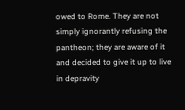owed to Rome. They are not simply ignorantly refusing the pantheon; they are aware of it and decided to give it up to live in depravity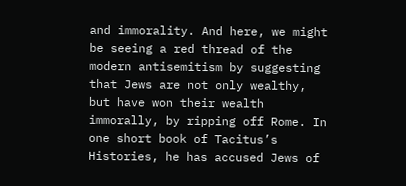and immorality. And here, we might be seeing a red thread of the modern antisemitism by suggesting that Jews are not only wealthy, but have won their wealth immorally, by ripping off Rome. In one short book of Tacitus’s Histories, he has accused Jews of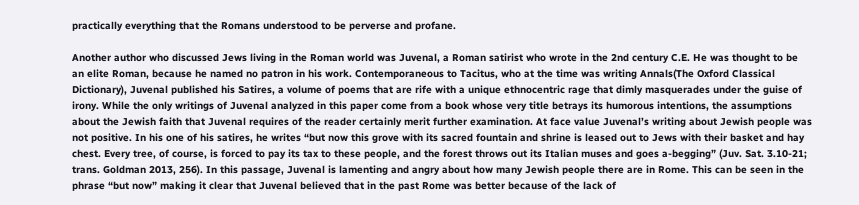practically everything that the Romans understood to be perverse and profane.

Another author who discussed Jews living in the Roman world was Juvenal, a Roman satirist who wrote in the 2nd century C.E. He was thought to be an elite Roman, because he named no patron in his work. Contemporaneous to Tacitus, who at the time was writing Annals(The Oxford Classical Dictionary), Juvenal published his Satires, a volume of poems that are rife with a unique ethnocentric rage that dimly masquerades under the guise of irony. While the only writings of Juvenal analyzed in this paper come from a book whose very title betrays its humorous intentions, the assumptions about the Jewish faith that Juvenal requires of the reader certainly merit further examination. At face value Juvenal’s writing about Jewish people was not positive. In his one of his satires, he writes “but now this grove with its sacred fountain and shrine is leased out to Jews with their basket and hay chest. Every tree, of course, is forced to pay its tax to these people, and the forest throws out its Italian muses and goes a-begging” (Juv. Sat. 3.10-21; trans. Goldman 2013, 256). In this passage, Juvenal is lamenting and angry about how many Jewish people there are in Rome. This can be seen in the phrase “but now” making it clear that Juvenal believed that in the past Rome was better because of the lack of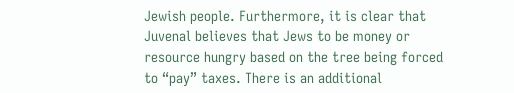Jewish people. Furthermore, it is clear that Juvenal believes that Jews to be money or resource hungry based on the tree being forced to “pay” taxes. There is an additional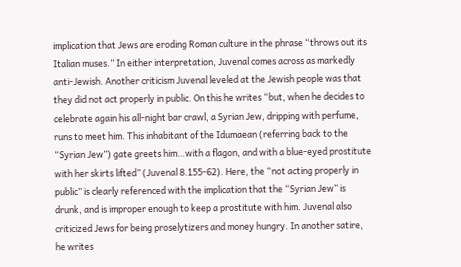implication that Jews are eroding Roman culture in the phrase “throws out its Italian muses.” In either interpretation, Juvenal comes across as markedly anti-Jewish. Another criticism Juvenal leveled at the Jewish people was that they did not act properly in public. On this he writes “but, when he decides to celebrate again his all-night bar crawl, a Syrian Jew, dripping with perfume, runs to meet him. This inhabitant of the Idumaean (referring back to the “Syrian Jew”) gate greets him…with a flagon, and with a blue-eyed prostitute with her skirts lifted” (Juvenal 8.155-62). Here, the “not acting properly in public” is clearly referenced with the implication that the “Syrian Jew” is drunk, and is improper enough to keep a prostitute with him. Juvenal also criticized Jews for being proselytizers and money hungry. In another satire, he writes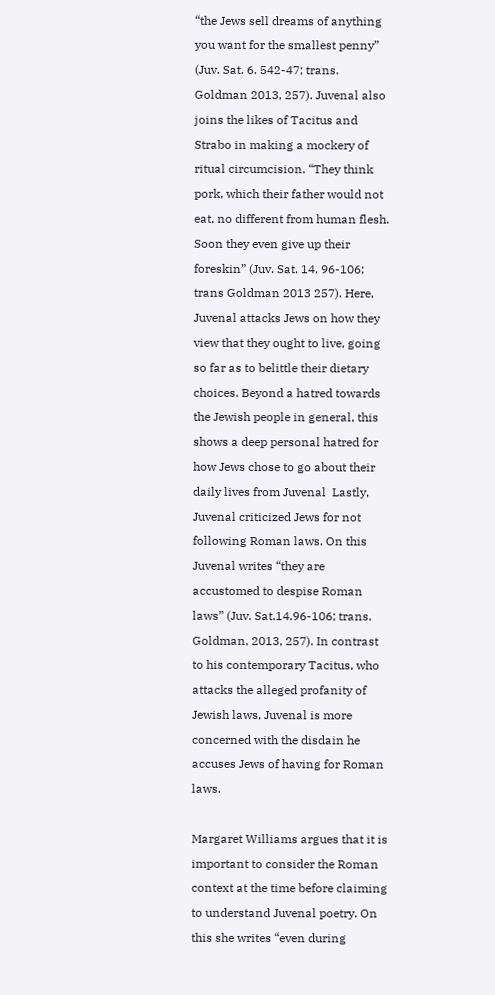“the Jews sell dreams of anything you want for the smallest penny” (Juv. Sat. 6. 542-47; trans. Goldman 2013, 257). Juvenal also joins the likes of Tacitus and Strabo in making a mockery of ritual circumcision. “They think pork, which their father would not eat, no different from human flesh. Soon they even give up their foreskin” (Juv. Sat. 14. 96-106; trans Goldman 2013 257). Here, Juvenal attacks Jews on how they view that they ought to live, going so far as to belittle their dietary choices. Beyond a hatred towards the Jewish people in general, this shows a deep personal hatred for how Jews chose to go about their daily lives from Juvenal  Lastly, Juvenal criticized Jews for not following Roman laws. On this Juvenal writes “they are accustomed to despise Roman laws” (Juv. Sat.14.96-106; trans. Goldman, 2013, 257). In contrast to his contemporary Tacitus, who attacks the alleged profanity of Jewish laws, Juvenal is more concerned with the disdain he accuses Jews of having for Roman laws.

Margaret Williams argues that it is important to consider the Roman context at the time before claiming to understand Juvenal poetry. On this she writes “even during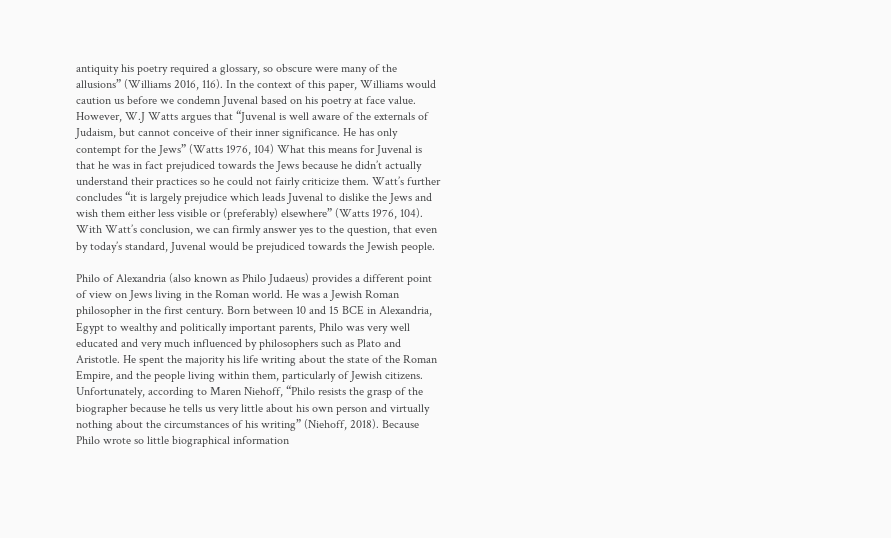antiquity his poetry required a glossary, so obscure were many of the allusions” (Williams 2016, 116). In the context of this paper, Williams would caution us before we condemn Juvenal based on his poetry at face value. However, W.J Watts argues that “Juvenal is well aware of the externals of Judaism, but cannot conceive of their inner significance. He has only contempt for the Jews” (Watts 1976, 104) What this means for Juvenal is that he was in fact prejudiced towards the Jews because he didn’t actually understand their practices so he could not fairly criticize them. Watt’s further concludes “it is largely prejudice which leads Juvenal to dislike the Jews and wish them either less visible or (preferably) elsewhere” (Watts 1976, 104). With Watt’s conclusion, we can firmly answer yes to the question, that even by today’s standard, Juvenal would be prejudiced towards the Jewish people.

Philo of Alexandria (also known as Philo Judaeus) provides a different point of view on Jews living in the Roman world. He was a Jewish Roman philosopher in the first century. Born between 10 and 15 BCE in Alexandria, Egypt to wealthy and politically important parents, Philo was very well educated and very much influenced by philosophers such as Plato and Aristotle. He spent the majority his life writing about the state of the Roman Empire, and the people living within them, particularly of Jewish citizens. Unfortunately, according to Maren Niehoff, “Philo resists the grasp of the biographer because he tells us very little about his own person and virtually nothing about the circumstances of his writing” (Niehoff, 2018). Because Philo wrote so little biographical information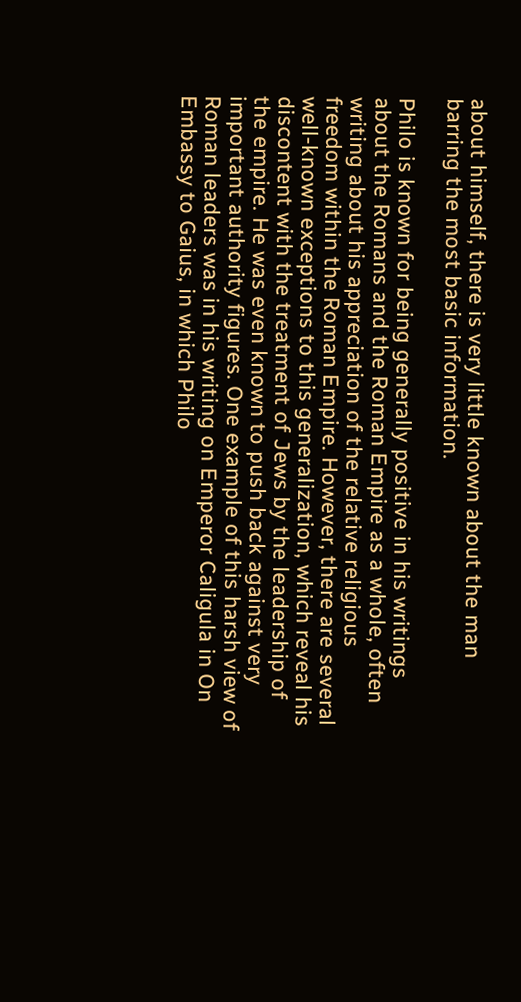about himself, there is very little known about the man barring the most basic information.

Philo is known for being generally positive in his writings about the Romans and the Roman Empire as a whole, often writing about his appreciation of the relative religious freedom within the Roman Empire. However, there are several well-known exceptions to this generalization, which reveal his discontent with the treatment of Jews by the leadership of the empire. He was even known to push back against very important authority figures. One example of this harsh view of Roman leaders was in his writing on Emperor Caligula in On Embassy to Gaius, in which Philo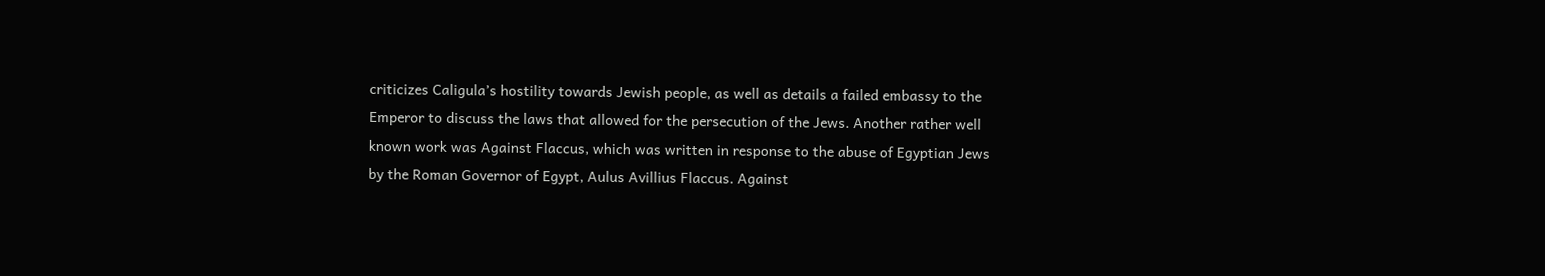criticizes Caligula’s hostility towards Jewish people, as well as details a failed embassy to the Emperor to discuss the laws that allowed for the persecution of the Jews. Another rather well known work was Against Flaccus, which was written in response to the abuse of Egyptian Jews by the Roman Governor of Egypt, Aulus Avillius Flaccus. Against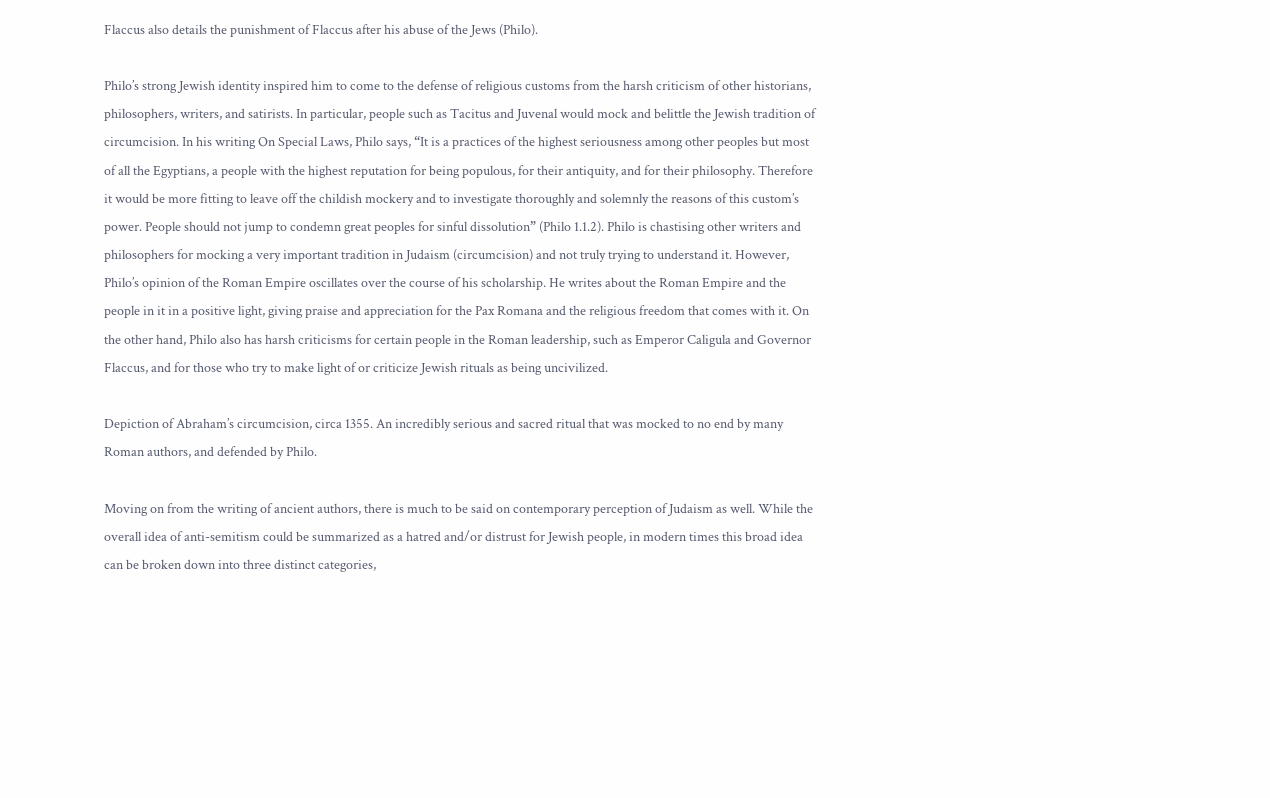Flaccus also details the punishment of Flaccus after his abuse of the Jews (Philo).

Philo’s strong Jewish identity inspired him to come to the defense of religious customs from the harsh criticism of other historians, philosophers, writers, and satirists. In particular, people such as Tacitus and Juvenal would mock and belittle the Jewish tradition of circumcision. In his writing On Special Laws, Philo says, “It is a practices of the highest seriousness among other peoples but most of all the Egyptians, a people with the highest reputation for being populous, for their antiquity, and for their philosophy. Therefore it would be more fitting to leave off the childish mockery and to investigate thoroughly and solemnly the reasons of this custom’s power. People should not jump to condemn great peoples for sinful dissolution” (Philo 1.1.2). Philo is chastising other writers and philosophers for mocking a very important tradition in Judaism (circumcision) and not truly trying to understand it. However, Philo’s opinion of the Roman Empire oscillates over the course of his scholarship. He writes about the Roman Empire and the people in it in a positive light, giving praise and appreciation for the Pax Romana and the religious freedom that comes with it. On the other hand, Philo also has harsh criticisms for certain people in the Roman leadership, such as Emperor Caligula and Governor Flaccus, and for those who try to make light of or criticize Jewish rituals as being uncivilized.

Depiction of Abraham’s circumcision, circa 1355. An incredibly serious and sacred ritual that was mocked to no end by many Roman authors, and defended by Philo.

Moving on from the writing of ancient authors, there is much to be said on contemporary perception of Judaism as well. While the overall idea of anti-semitism could be summarized as a hatred and/or distrust for Jewish people, in modern times this broad idea can be broken down into three distinct categories,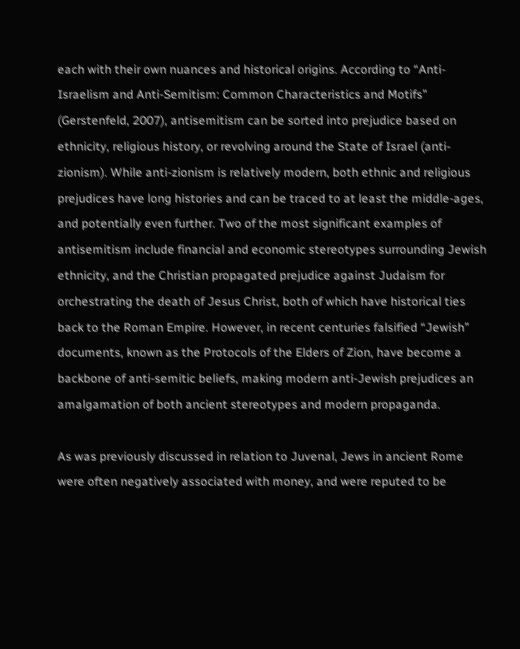each with their own nuances and historical origins. According to “Anti-Israelism and Anti-Semitism: Common Characteristics and Motifs” (Gerstenfeld, 2007), antisemitism can be sorted into prejudice based on ethnicity, religious history, or revolving around the State of Israel (anti-zionism). While anti-zionism is relatively modern, both ethnic and religious prejudices have long histories and can be traced to at least the middle-ages, and potentially even further. Two of the most significant examples of antisemitism include financial and economic stereotypes surrounding Jewish ethnicity, and the Christian propagated prejudice against Judaism for orchestrating the death of Jesus Christ, both of which have historical ties back to the Roman Empire. However, in recent centuries falsified “Jewish” documents, known as the Protocols of the Elders of Zion, have become a backbone of anti-semitic beliefs, making modern anti-Jewish prejudices an amalgamation of both ancient stereotypes and modern propaganda.

As was previously discussed in relation to Juvenal, Jews in ancient Rome were often negatively associated with money, and were reputed to be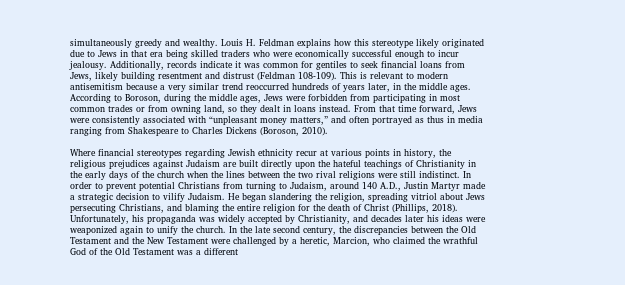simultaneously greedy and wealthy. Louis H. Feldman explains how this stereotype likely originated due to Jews in that era being skilled traders who were economically successful enough to incur jealousy. Additionally, records indicate it was common for gentiles to seek financial loans from Jews, likely building resentment and distrust (Feldman 108-109). This is relevant to modern antisemitism because a very similar trend reoccurred hundreds of years later, in the middle ages.  According to Boroson, during the middle ages, Jews were forbidden from participating in most common trades or from owning land, so they dealt in loans instead. From that time forward, Jews were consistently associated with “unpleasant money matters,” and often portrayed as thus in media ranging from Shakespeare to Charles Dickens (Boroson, 2010).

Where financial stereotypes regarding Jewish ethnicity recur at various points in history, the religious prejudices against Judaism are built directly upon the hateful teachings of Christianity in the early days of the church when the lines between the two rival religions were still indistinct. In order to prevent potential Christians from turning to Judaism, around 140 A.D., Justin Martyr made a strategic decision to vilify Judaism. He began slandering the religion, spreading vitriol about Jews persecuting Christians, and blaming the entire religion for the death of Christ (Phillips, 2018). Unfortunately, his propaganda was widely accepted by Christianity, and decades later his ideas were weaponized again to unify the church. In the late second century, the discrepancies between the Old Testament and the New Testament were challenged by a heretic, Marcion, who claimed the wrathful God of the Old Testament was a different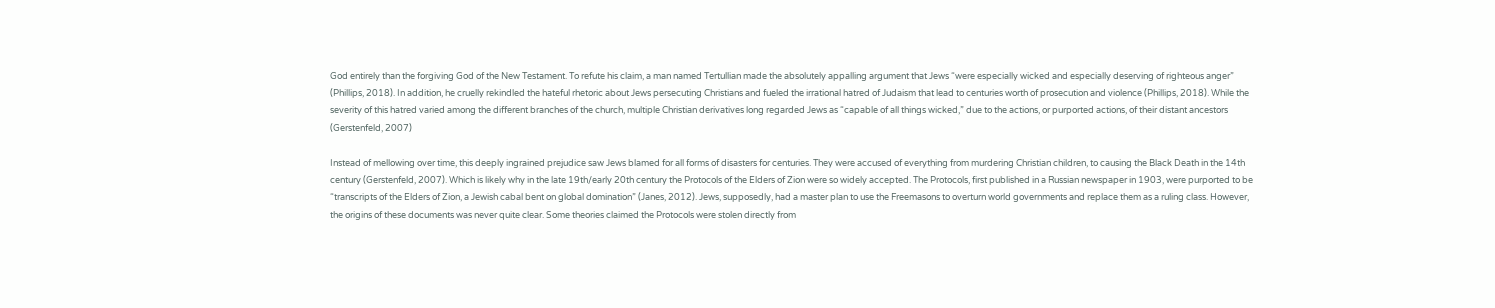God entirely than the forgiving God of the New Testament. To refute his claim, a man named Tertullian made the absolutely appalling argument that Jews “were especially wicked and especially deserving of righteous anger” (Phillips, 2018). In addition, he cruelly rekindled the hateful rhetoric about Jews persecuting Christians and fueled the irrational hatred of Judaism that lead to centuries worth of prosecution and violence (Phillips, 2018). While the severity of this hatred varied among the different branches of the church, multiple Christian derivatives long regarded Jews as “capable of all things wicked,” due to the actions, or purported actions, of their distant ancestors (Gerstenfeld, 2007)

Instead of mellowing over time, this deeply ingrained prejudice saw Jews blamed for all forms of disasters for centuries. They were accused of everything from murdering Christian children, to causing the Black Death in the 14th century (Gerstenfeld, 2007). Which is likely why in the late 19th/early 20th century the Protocols of the Elders of Zion were so widely accepted. The Protocols, first published in a Russian newspaper in 1903, were purported to be “transcripts of the Elders of Zion, a Jewish cabal bent on global domination” (Janes, 2012). Jews, supposedly, had a master plan to use the Freemasons to overturn world governments and replace them as a ruling class. However, the origins of these documents was never quite clear. Some theories claimed the Protocols were stolen directly from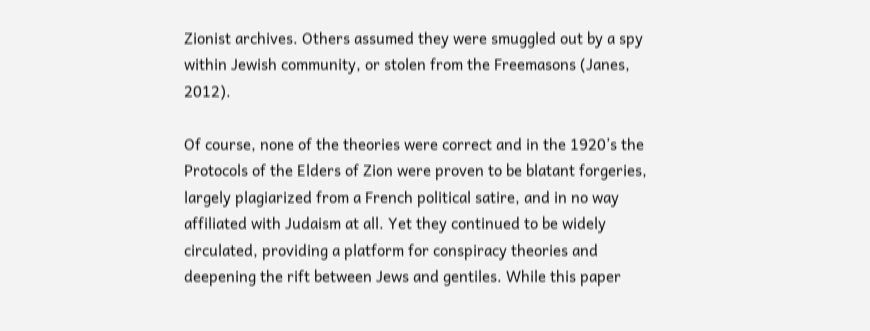Zionist archives. Others assumed they were smuggled out by a spy within Jewish community, or stolen from the Freemasons (Janes, 2012).

Of course, none of the theories were correct and in the 1920’s the Protocols of the Elders of Zion were proven to be blatant forgeries, largely plagiarized from a French political satire, and in no way affiliated with Judaism at all. Yet they continued to be widely circulated, providing a platform for conspiracy theories and deepening the rift between Jews and gentiles. While this paper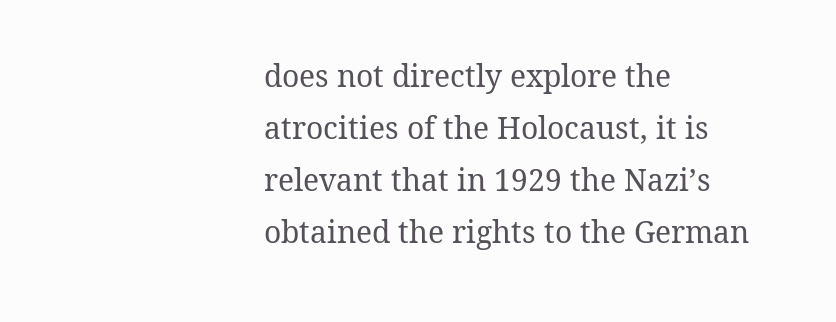does not directly explore the atrocities of the Holocaust, it is relevant that in 1929 the Nazi’s obtained the rights to the German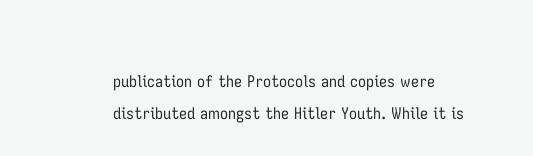publication of the Protocols and copies were distributed amongst the Hitler Youth. While it is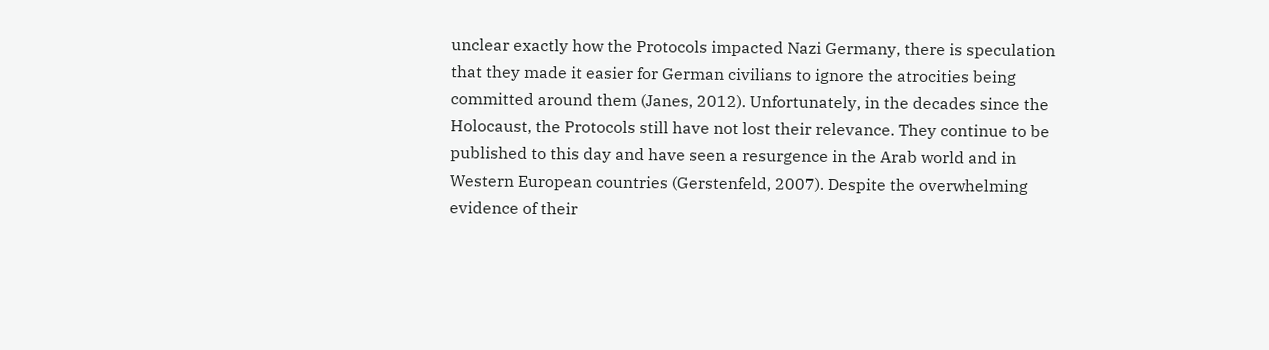unclear exactly how the Protocols impacted Nazi Germany, there is speculation that they made it easier for German civilians to ignore the atrocities being committed around them (Janes, 2012). Unfortunately, in the decades since the Holocaust, the Protocols still have not lost their relevance. They continue to be published to this day and have seen a resurgence in the Arab world and in Western European countries (Gerstenfeld, 2007). Despite the overwhelming evidence of their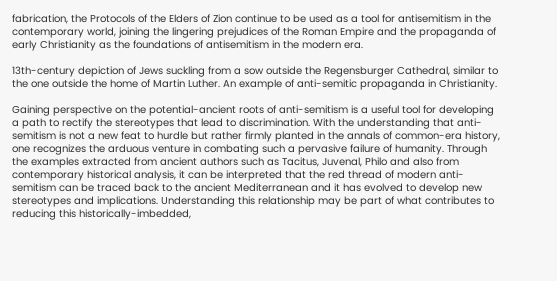fabrication, the Protocols of the Elders of Zion continue to be used as a tool for antisemitism in the contemporary world, joining the lingering prejudices of the Roman Empire and the propaganda of early Christianity as the foundations of antisemitism in the modern era.

13th-century depiction of Jews suckling from a sow outside the Regensburger Cathedral, similar to the one outside the home of Martin Luther. An example of anti-semitic propaganda in Christianity.

Gaining perspective on the potential-ancient roots of anti-semitism is a useful tool for developing a path to rectify the stereotypes that lead to discrimination. With the understanding that anti-semitism is not a new feat to hurdle but rather firmly planted in the annals of common-era history, one recognizes the arduous venture in combating such a pervasive failure of humanity. Through the examples extracted from ancient authors such as Tacitus, Juvenal, Philo and also from contemporary historical analysis, it can be interpreted that the red thread of modern anti-semitism can be traced back to the ancient Mediterranean and it has evolved to develop new stereotypes and implications. Understanding this relationship may be part of what contributes to reducing this historically-imbedded,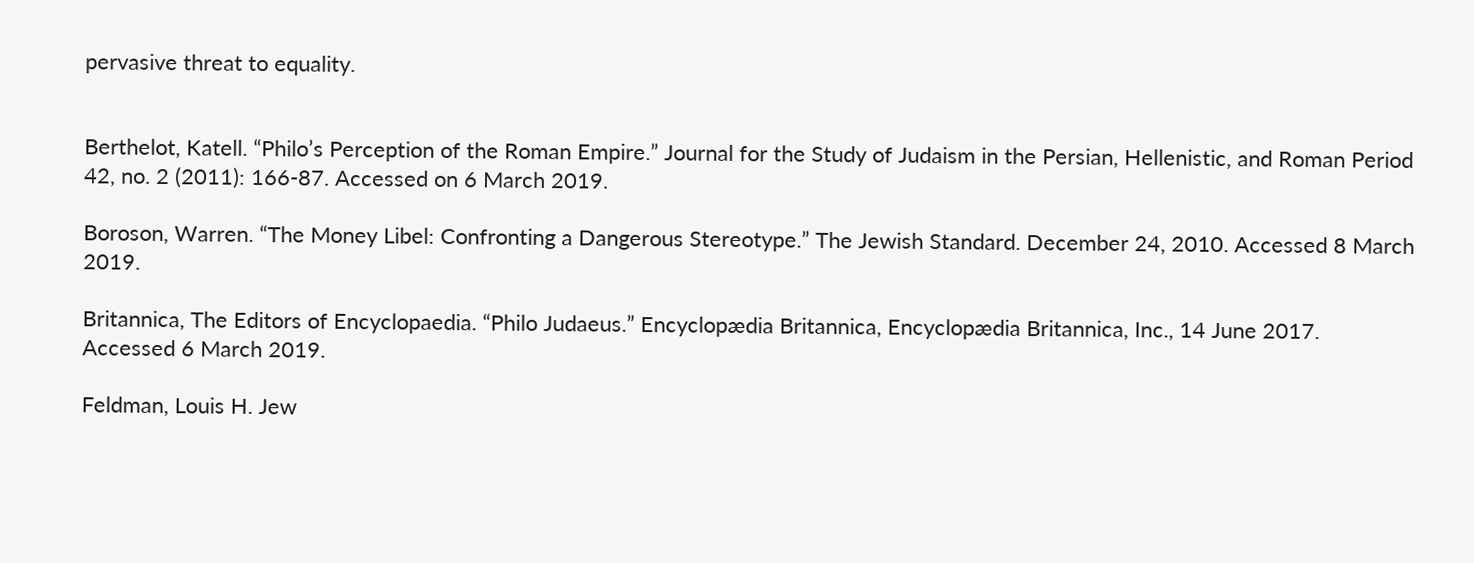pervasive threat to equality.


Berthelot, Katell. “Philo’s Perception of the Roman Empire.” Journal for the Study of Judaism in the Persian, Hellenistic, and Roman Period 42, no. 2 (2011): 166-87. Accessed on 6 March 2019.

Boroson, Warren. “The Money Libel: Confronting a Dangerous Stereotype.” The Jewish Standard. December 24, 2010. Accessed 8 March 2019.

Britannica, The Editors of Encyclopaedia. “Philo Judaeus.” Encyclopædia Britannica, Encyclopædia Britannica, Inc., 14 June 2017. Accessed 6 March 2019.

Feldman, Louis H. Jew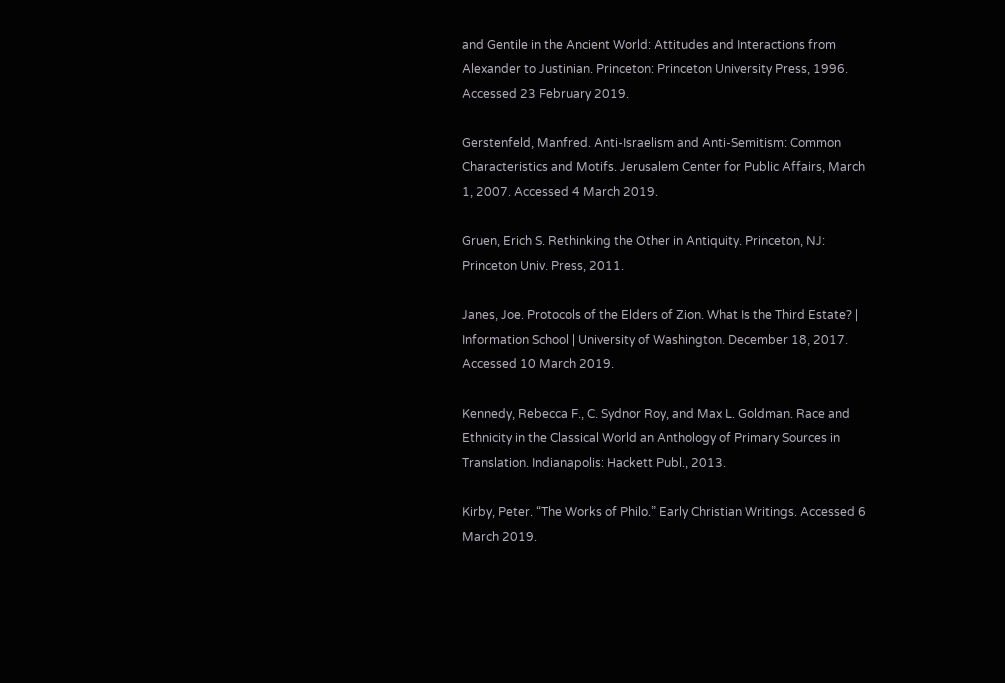and Gentile in the Ancient World: Attitudes and Interactions from  Alexander to Justinian. Princeton: Princeton University Press, 1996. Accessed 23 February 2019.

Gerstenfeld, Manfred. Anti-Israelism and Anti-Semitism: Common Characteristics and Motifs. Jerusalem Center for Public Affairs, March 1, 2007. Accessed 4 March 2019.

Gruen, Erich S. Rethinking the Other in Antiquity. Princeton, NJ: Princeton Univ. Press, 2011.

Janes, Joe. Protocols of the Elders of Zion. What Is the Third Estate? | Information School | University of Washington. December 18, 2017. Accessed 10 March 2019.

Kennedy, Rebecca F., C. Sydnor Roy, and Max L. Goldman. Race and Ethnicity in the Classical World an Anthology of Primary Sources in Translation. Indianapolis: Hackett Publ., 2013.

Kirby, Peter. “The Works of Philo.” Early Christian Writings. Accessed 6 March 2019.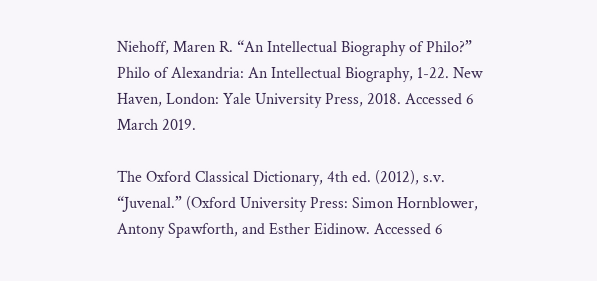Niehoff, Maren R. “An Intellectual Biography of Philo?” Philo of Alexandria: An Intellectual Biography, 1-22. New Haven, London: Yale University Press, 2018. Accessed 6 March 2019.

The Oxford Classical Dictionary, 4th ed. (2012), s.v. “Juvenal.” (Oxford University Press: Simon Hornblower, Antony Spawforth, and Esther Eidinow. Accessed 6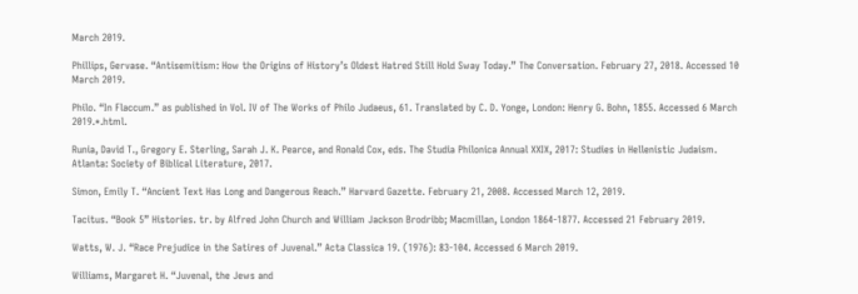March 2019.

Phillips, Gervase. “Antisemitism: How the Origins of History’s Oldest Hatred Still Hold Sway Today.” The Conversation. February 27, 2018. Accessed 10 March 2019.

Philo. “In Flaccum.” as published in Vol. IV of The Works of Philo Judaeus, 61. Translated by C. D. Yonge, London: Henry G. Bohn, 1855. Accessed 6 March 2019.*.html.

Runia, David T., Gregory E. Sterling, Sarah J. K. Pearce, and Ronald Cox, eds. The Studia Philonica Annual XXIX, 2017: Studies in Hellenistic Judaism. Atlanta: Society of Biblical Literature, 2017.

Simon, Emily T. “Ancient Text Has Long and Dangerous Reach.” Harvard Gazette. February 21, 2008. Accessed March 12, 2019.

Tacitus. “Book 5” Histories. tr. by Alfred John Church and William Jackson Brodribb; Macmillan, London 1864-1877. Accessed 21 February 2019.

Watts, W. J. “Race Prejudice in the Satires of Juvenal.” Acta Classica 19. (1976): 83-104. Accessed 6 March 2019.

Williams, Margaret H. “Juvenal, the Jews and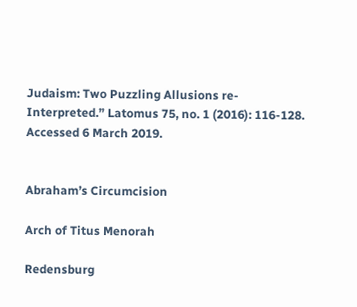Judaism: Two Puzzling Allusions re- Interpreted.” Latomus 75, no. 1 (2016): 116-128. Accessed 6 March 2019.


Abraham’s Circumcision

Arch of Titus Menorah

Redensburg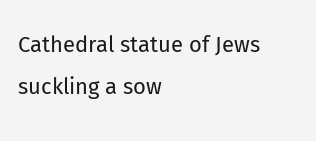Cathedral statue of Jews suckling a sow